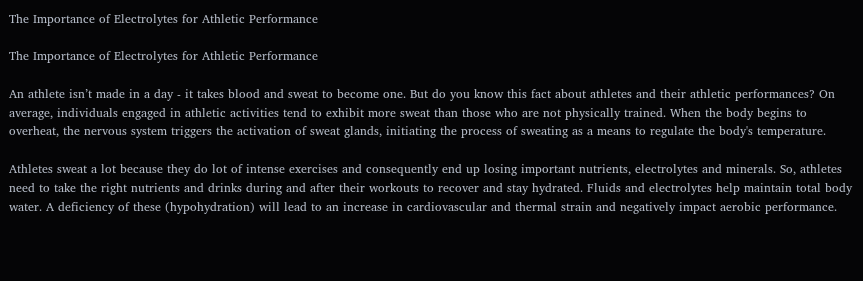The Importance of Electrolytes for Athletic Performance

The Importance of Electrolytes for Athletic Performance

An athlete isn’t made in a day - it takes blood and sweat to become one. But do you know this fact about athletes and their athletic performances? On average, individuals engaged in athletic activities tend to exhibit more sweat than those who are not physically trained. When the body begins to overheat, the nervous system triggers the activation of sweat glands, initiating the process of sweating as a means to regulate the body's temperature.

Athletes sweat a lot because they do lot of intense exercises and consequently end up losing important nutrients, electrolytes and minerals. So, athletes need to take the right nutrients and drinks during and after their workouts to recover and stay hydrated. Fluids and electrolytes help maintain total body water. A deficiency of these (hypohydration) will lead to an increase in cardiovascular and thermal strain and negatively impact aerobic performance.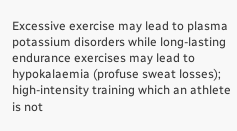Excessive exercise may lead to plasma potassium disorders while long-lasting endurance exercises may lead to hypokalaemia (profuse sweat losses); high-intensity training which an athlete is not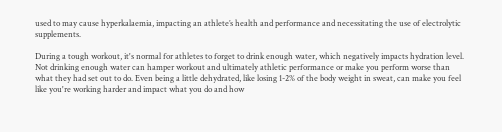used to may cause hyperkalaemia, impacting an athlete’s health and performance and necessitating the use of electrolytic supplements.

During a tough workout, it's normal for athletes to forget to drink enough water, which negatively impacts hydration level. Not drinking enough water can hamper workout and ultimately athletic performance or make you perform worse than what they had set out to do. Even being a little dehydrated, like losing 1-2% of the body weight in sweat, can make you feel like you're working harder and impact what you do and how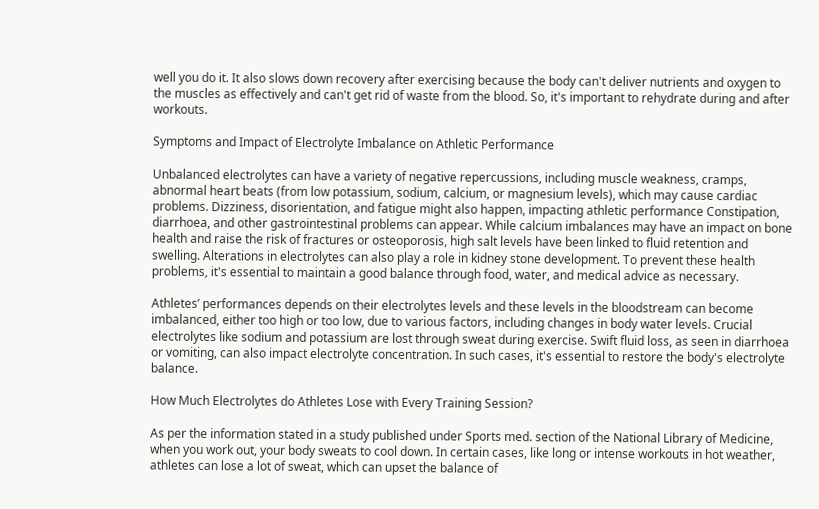well you do it. It also slows down recovery after exercising because the body can't deliver nutrients and oxygen to the muscles as effectively and can't get rid of waste from the blood. So, it's important to rehydrate during and after workouts.

Symptoms and Impact of Electrolyte Imbalance on Athletic Performance

Unbalanced electrolytes can have a variety of negative repercussions, including muscle weakness, cramps, abnormal heart beats (from low potassium, sodium, calcium, or magnesium levels), which may cause cardiac problems. Dizziness, disorientation, and fatigue might also happen, impacting athletic performance Constipation, diarrhoea, and other gastrointestinal problems can appear. While calcium imbalances may have an impact on bone health and raise the risk of fractures or osteoporosis, high salt levels have been linked to fluid retention and swelling. Alterations in electrolytes can also play a role in kidney stone development. To prevent these health problems, it's essential to maintain a good balance through food, water, and medical advice as necessary.

Athletes’ performances depends on their electrolytes levels and these levels in the bloodstream can become imbalanced, either too high or too low, due to various factors, including changes in body water levels. Crucial electrolytes like sodium and potassium are lost through sweat during exercise. Swift fluid loss, as seen in diarrhoea or vomiting, can also impact electrolyte concentration. In such cases, it's essential to restore the body's electrolyte balance.

How Much Electrolytes do Athletes Lose with Every Training Session?

As per the information stated in a study published under Sports med. section of the National Library of Medicine, when you work out, your body sweats to cool down. In certain cases, like long or intense workouts in hot weather, athletes can lose a lot of sweat, which can upset the balance of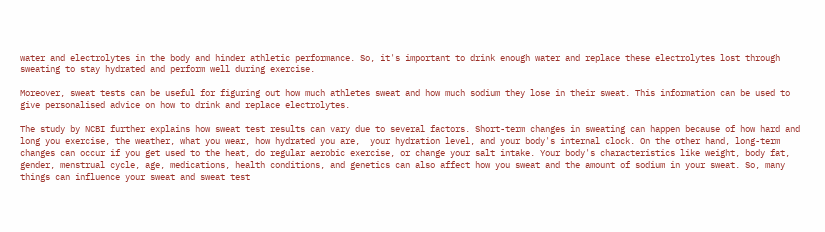water and electrolytes in the body and hinder athletic performance. So, it's important to drink enough water and replace these electrolytes lost through sweating to stay hydrated and perform well during exercise.

Moreover, sweat tests can be useful for figuring out how much athletes sweat and how much sodium they lose in their sweat. This information can be used to give personalised advice on how to drink and replace electrolytes.

The study by NCBI further explains how sweat test results can vary due to several factors. Short-term changes in sweating can happen because of how hard and long you exercise, the weather, what you wear, how hydrated you are,  your hydration level, and your body's internal clock. On the other hand, long-term changes can occur if you get used to the heat, do regular aerobic exercise, or change your salt intake. Your body's characteristics like weight, body fat, gender, menstrual cycle, age, medications, health conditions, and genetics can also affect how you sweat and the amount of sodium in your sweat. So, many things can influence your sweat and sweat test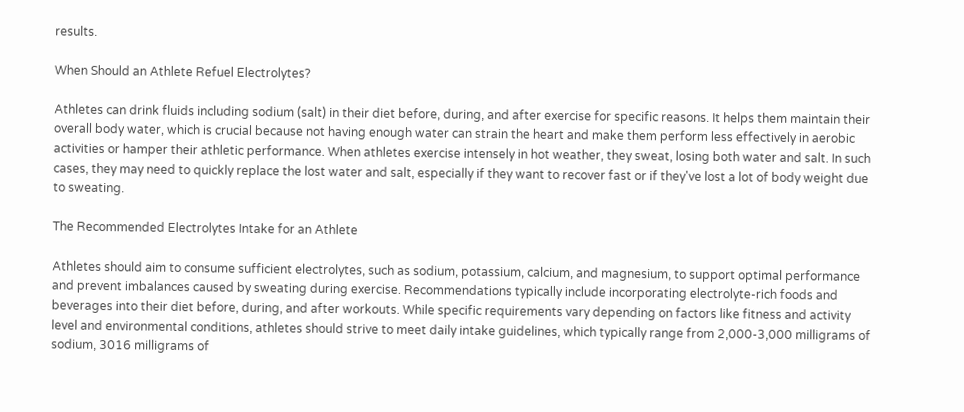results.

When Should an Athlete Refuel Electrolytes?

Athletes can drink fluids including sodium (salt) in their diet before, during, and after exercise for specific reasons. It helps them maintain their overall body water, which is crucial because not having enough water can strain the heart and make them perform less effectively in aerobic activities or hamper their athletic performance. When athletes exercise intensely in hot weather, they sweat, losing both water and salt. In such cases, they may need to quickly replace the lost water and salt, especially if they want to recover fast or if they've lost a lot of body weight due to sweating.

The Recommended Electrolytes Intake for an Athlete

Athletes should aim to consume sufficient electrolytes, such as sodium, potassium, calcium, and magnesium, to support optimal performance and prevent imbalances caused by sweating during exercise. Recommendations typically include incorporating electrolyte-rich foods and beverages into their diet before, during, and after workouts. While specific requirements vary depending on factors like fitness and activity level and environmental conditions, athletes should strive to meet daily intake guidelines, which typically range from 2,000-3,000 milligrams of sodium, 3016 milligrams of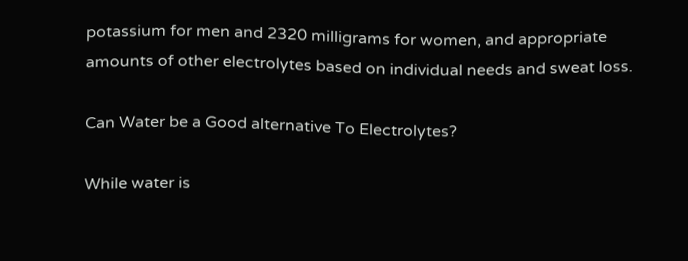potassium for men and 2320 milligrams for women, and appropriate amounts of other electrolytes based on individual needs and sweat loss.

Can Water be a Good alternative To Electrolytes?

While water is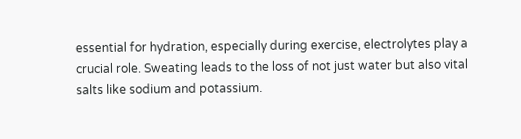essential for hydration, especially during exercise, electrolytes play a crucial role. Sweating leads to the loss of not just water but also vital salts like sodium and potassium.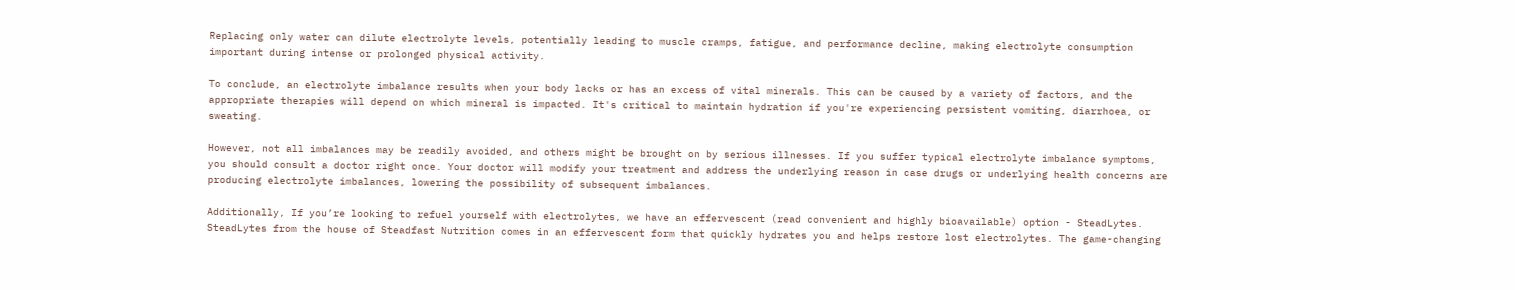Replacing only water can dilute electrolyte levels, potentially leading to muscle cramps, fatigue, and performance decline, making electrolyte consumption important during intense or prolonged physical activity.

To conclude, an electrolyte imbalance results when your body lacks or has an excess of vital minerals. This can be caused by a variety of factors, and the appropriate therapies will depend on which mineral is impacted. It's critical to maintain hydration if you're experiencing persistent vomiting, diarrhoea, or sweating.

However, not all imbalances may be readily avoided, and others might be brought on by serious illnesses. If you suffer typical electrolyte imbalance symptoms, you should consult a doctor right once. Your doctor will modify your treatment and address the underlying reason in case drugs or underlying health concerns are producing electrolyte imbalances, lowering the possibility of subsequent imbalances.

Additionally, If you’re looking to refuel yourself with electrolytes, we have an effervescent (read convenient and highly bioavailable) option - SteadLytes. SteadLytes from the house of Steadfast Nutrition comes in an effervescent form that quickly hydrates you and helps restore lost electrolytes. The game-changing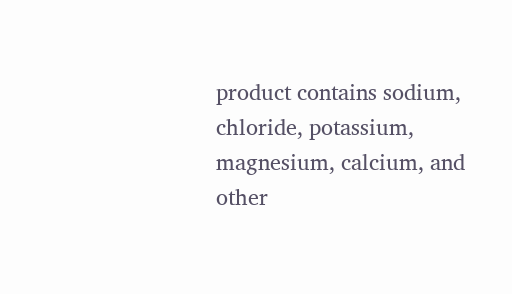product contains sodium, chloride, potassium, magnesium, calcium, and other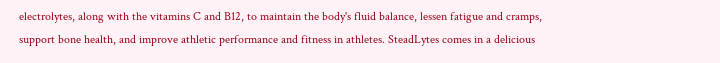electrolytes, along with the vitamins C and B12, to maintain the body's fluid balance, lessen fatigue and cramps, support bone health, and improve athletic performance and fitness in athletes. SteadLytes comes in a delicious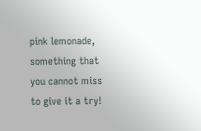pink lemonade, something that you cannot miss to give it a try!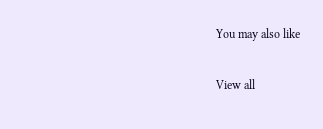You may also like

View all